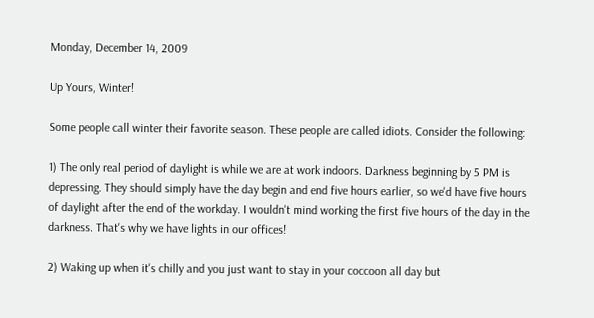Monday, December 14, 2009

Up Yours, Winter!

Some people call winter their favorite season. These people are called idiots. Consider the following:

1) The only real period of daylight is while we are at work indoors. Darkness beginning by 5 PM is depressing. They should simply have the day begin and end five hours earlier, so we'd have five hours of daylight after the end of the workday. I wouldn't mind working the first five hours of the day in the darkness. That's why we have lights in our offices!

2) Waking up when it's chilly and you just want to stay in your coccoon all day but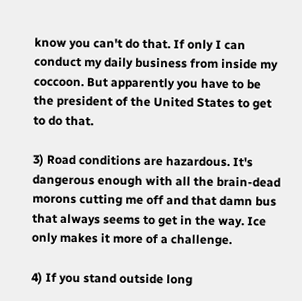know you can't do that. If only I can conduct my daily business from inside my coccoon. But apparently you have to be the president of the United States to get to do that.

3) Road conditions are hazardous. It's dangerous enough with all the brain-dead morons cutting me off and that damn bus that always seems to get in the way. Ice only makes it more of a challenge.

4) If you stand outside long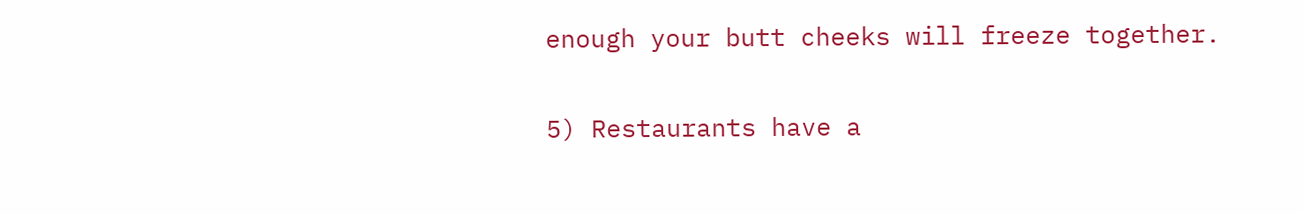enough your butt cheeks will freeze together.

5) Restaurants have a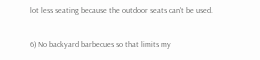lot less seating because the outdoor seats can't be used.

6) No backyard barbecues so that limits my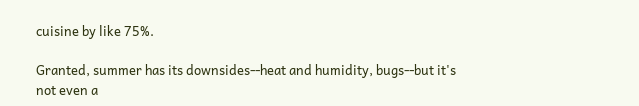cuisine by like 75%.

Granted, summer has its downsides--heat and humidity, bugs--but it's not even a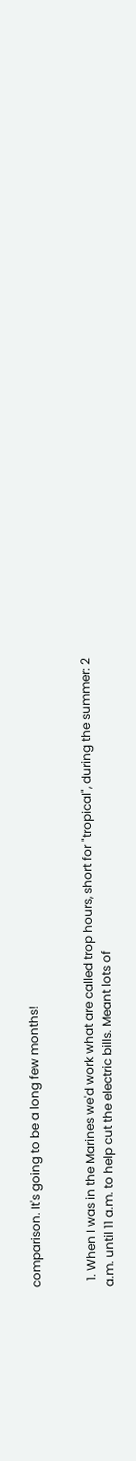comparison. It's going to be a long few months!


  1. When I was in the Marines we'd work what are called trop hours, short for "tropical", during the summer: 2 a.m. until 11 a.m. to help cut the electric bills. Meant lots of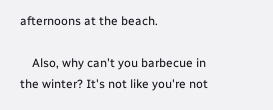afternoons at the beach.

    Also, why can't you barbecue in the winter? It's not like you're not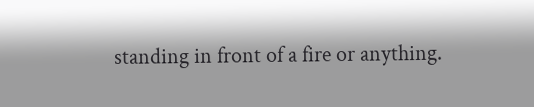standing in front of a fire or anything.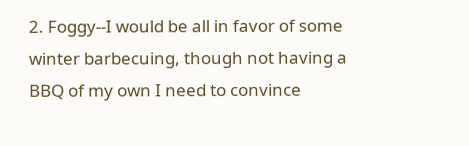2. Foggy--I would be all in favor of some winter barbecuing, though not having a BBQ of my own I need to convince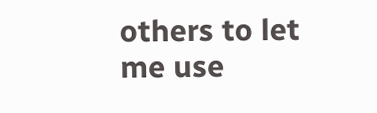others to let me use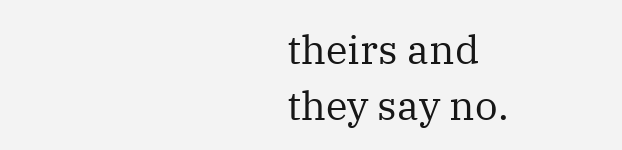theirs and they say no.